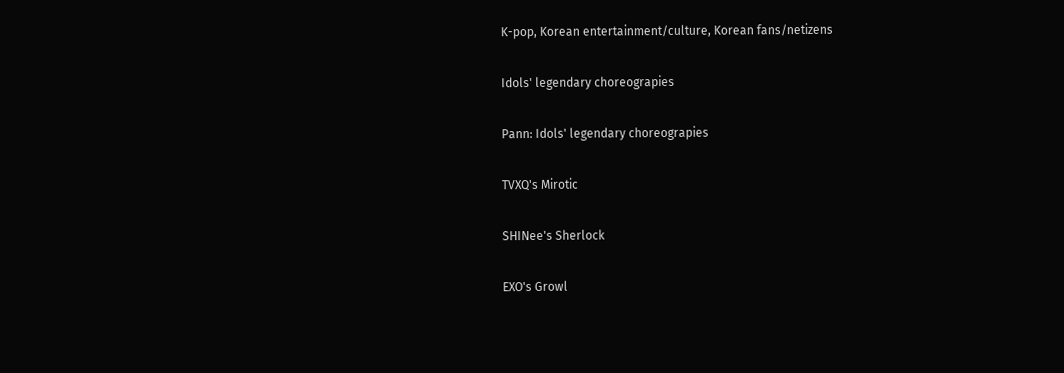K-pop, Korean entertainment/culture, Korean fans/netizens

Idols' legendary choreograpies

Pann: Idols' legendary choreograpies

TVXQ's Mirotic

SHINee's Sherlock

EXO's Growl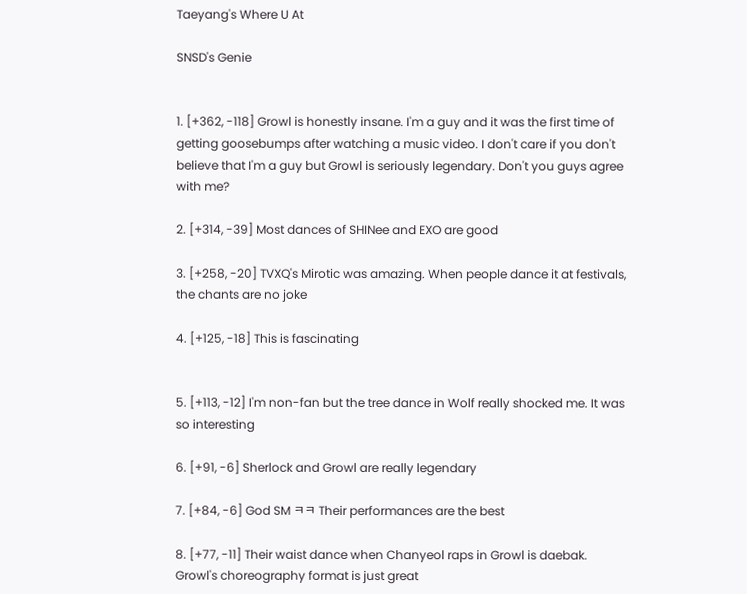Taeyang's Where U At

SNSD's Genie


1. [+362, -118] Growl is honestly insane. I'm a guy and it was the first time of getting goosebumps after watching a music video. I don't care if you don't believe that I'm a guy but Growl is seriously legendary. Don't you guys agree with me?

2. [+314, -39] Most dances of SHINee and EXO are good

3. [+258, -20] TVXQ's Mirotic was amazing. When people dance it at festivals, the chants are no joke

4. [+125, -18] This is fascinating


5. [+113, -12] I'm non-fan but the tree dance in Wolf really shocked me. It was so interesting

6. [+91, -6] Sherlock and Growl are really legendary

7. [+84, -6] God SM ㅋㅋ Their performances are the best

8. [+77, -11] Their waist dance when Chanyeol raps in Growl is daebak. Growl's choreography format is just great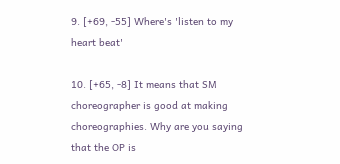9. [+69, -55] Where's 'listen to my heart beat'

10. [+65, -8] It means that SM choreographer is good at making choreographies. Why are you saying that the OP is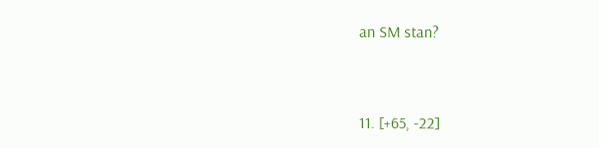an SM stan?


11. [+65, -22]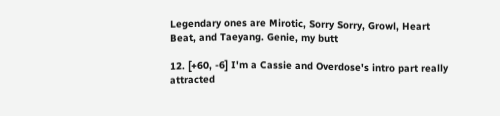Legendary ones are Mirotic, Sorry Sorry, Growl, Heart Beat, and Taeyang. Genie, my butt

12. [+60, -6] I'm a Cassie and Overdose's intro part really attracted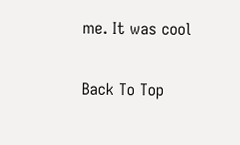me. It was cool

Back To Top